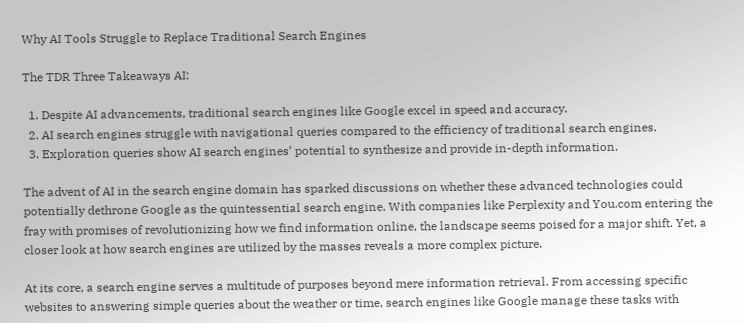Why AI Tools Struggle to Replace Traditional Search Engines

The TDR Three Takeaways AI:

  1. Despite AI advancements, traditional search engines like Google excel in speed and accuracy.
  2. AI search engines struggle with navigational queries compared to the efficiency of traditional search engines.
  3. Exploration queries show AI search engines’ potential to synthesize and provide in-depth information.

The advent of AI in the search engine domain has sparked discussions on whether these advanced technologies could potentially dethrone Google as the quintessential search engine. With companies like Perplexity and You.com entering the fray with promises of revolutionizing how we find information online, the landscape seems poised for a major shift. Yet, a closer look at how search engines are utilized by the masses reveals a more complex picture.

At its core, a search engine serves a multitude of purposes beyond mere information retrieval. From accessing specific websites to answering simple queries about the weather or time, search engines like Google manage these tasks with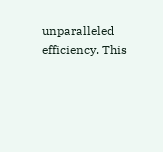unparalleled efficiency. This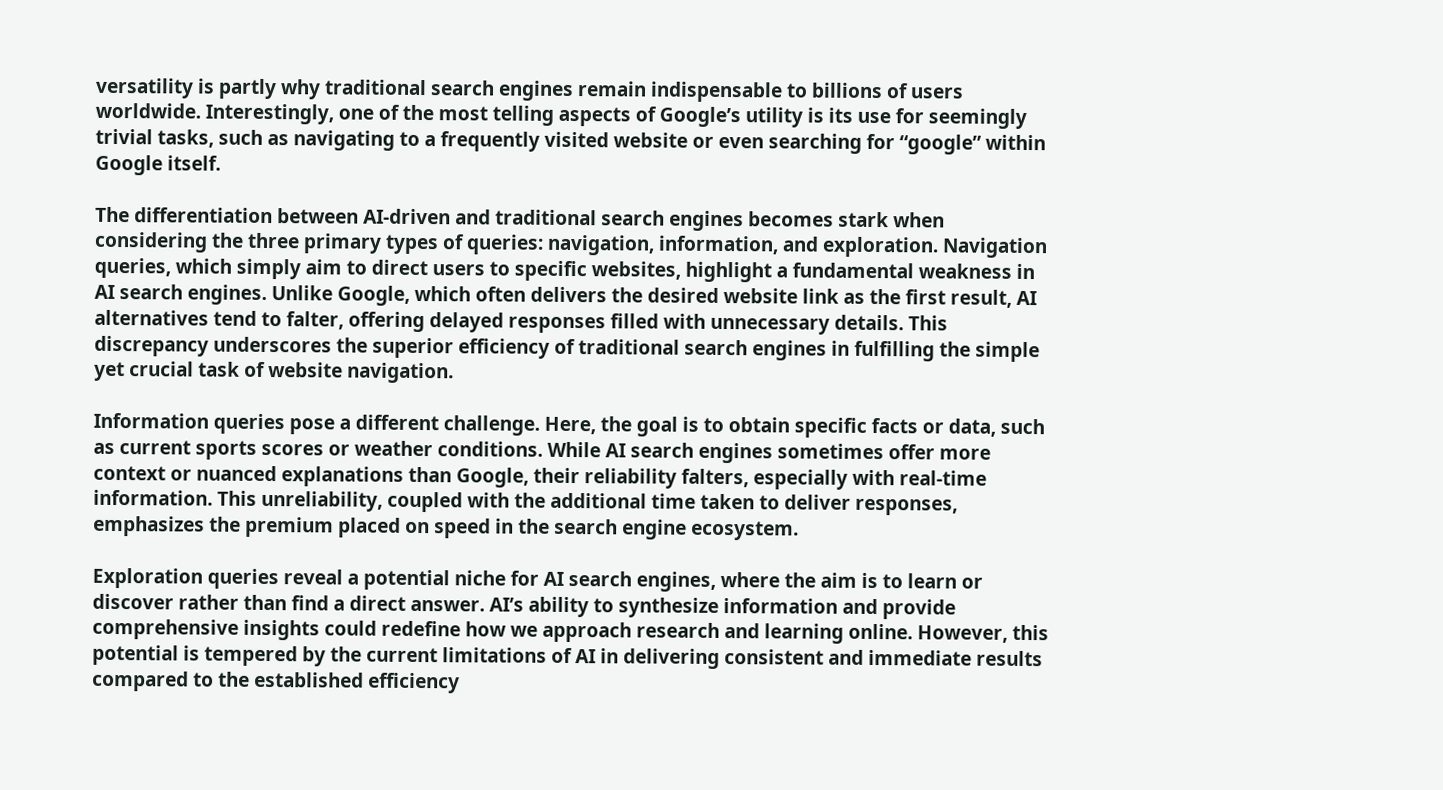versatility is partly why traditional search engines remain indispensable to billions of users worldwide. Interestingly, one of the most telling aspects of Google’s utility is its use for seemingly trivial tasks, such as navigating to a frequently visited website or even searching for “google” within Google itself.

The differentiation between AI-driven and traditional search engines becomes stark when considering the three primary types of queries: navigation, information, and exploration. Navigation queries, which simply aim to direct users to specific websites, highlight a fundamental weakness in AI search engines. Unlike Google, which often delivers the desired website link as the first result, AI alternatives tend to falter, offering delayed responses filled with unnecessary details. This discrepancy underscores the superior efficiency of traditional search engines in fulfilling the simple yet crucial task of website navigation.

Information queries pose a different challenge. Here, the goal is to obtain specific facts or data, such as current sports scores or weather conditions. While AI search engines sometimes offer more context or nuanced explanations than Google, their reliability falters, especially with real-time information. This unreliability, coupled with the additional time taken to deliver responses, emphasizes the premium placed on speed in the search engine ecosystem.

Exploration queries reveal a potential niche for AI search engines, where the aim is to learn or discover rather than find a direct answer. AI’s ability to synthesize information and provide comprehensive insights could redefine how we approach research and learning online. However, this potential is tempered by the current limitations of AI in delivering consistent and immediate results compared to the established efficiency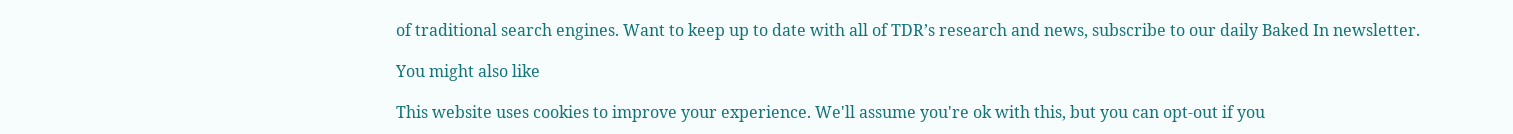of traditional search engines. Want to keep up to date with all of TDR’s research and news, subscribe to our daily Baked In newsletter.

You might also like

This website uses cookies to improve your experience. We'll assume you're ok with this, but you can opt-out if you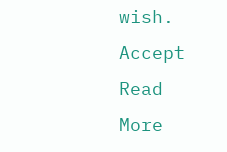wish. Accept Read More